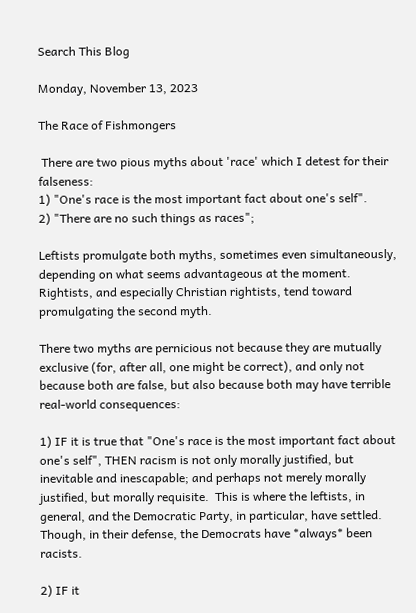Search This Blog

Monday, November 13, 2023

The Race of Fishmongers

 There are two pious myths about 'race' which I detest for their falseness:
1) "One's race is the most important fact about one's self".
2) "There are no such things as races";

Leftists promulgate both myths, sometimes even simultaneously, depending on what seems advantageous at the moment.  Rightists, and especially Christian rightists, tend toward promulgating the second myth.

There two myths are pernicious not because they are mutually exclusive (for, after all, one might be correct), and only not because both are false, but also because both may have terrible real-world consequences:

1) IF it is true that "One's race is the most important fact about one's self", THEN racism is not only morally justified, but inevitable and inescapable; and perhaps not merely morally justified, but morally requisite.  This is where the leftists, in general, and the Democratic Party, in particular, have settled.  Though, in their defense, the Democrats have *always* been racists.

2) IF it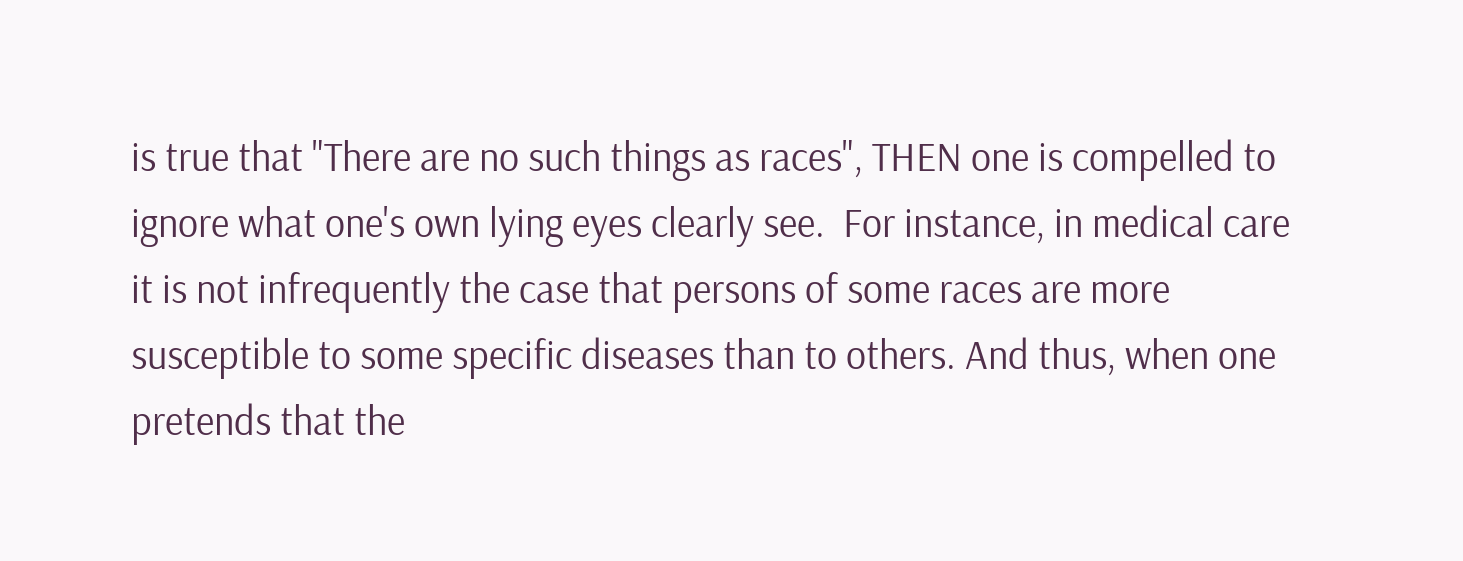is true that "There are no such things as races", THEN one is compelled to ignore what one's own lying eyes clearly see.  For instance, in medical care it is not infrequently the case that persons of some races are more susceptible to some specific diseases than to others. And thus, when one pretends that the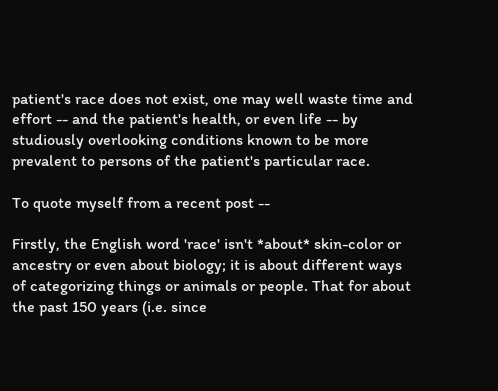patient's race does not exist, one may well waste time and effort -- and the patient's health, or even life -- by studiously overlooking conditions known to be more prevalent to persons of the patient's particular race.

To quote myself from a recent post --

Firstly, the English word 'race' isn't *about* skin-color or ancestry or even about biology; it is about different ways of categorizing things or animals or people. That for about the past 150 years (i.e. since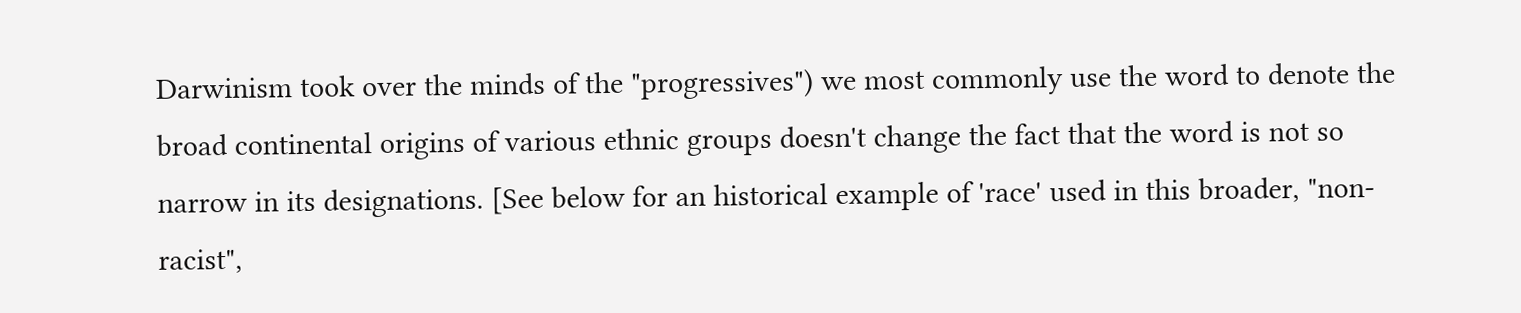Darwinism took over the minds of the "progressives") we most commonly use the word to denote the broad continental origins of various ethnic groups doesn't change the fact that the word is not so narrow in its designations. [See below for an historical example of 'race' used in this broader, "non-racist",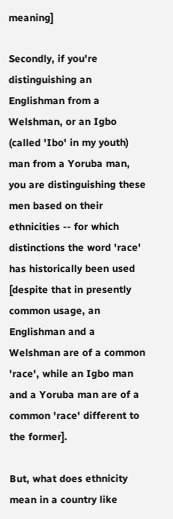meaning]

Secondly, if you're distinguishing an Englishman from a Welshman, or an Igbo (called 'Ibo' in my youth) man from a Yoruba man, you are distinguishing these men based on their ethnicities -- for which distinctions the word 'race' has historically been used [despite that in presently common usage, an Englishman and a Welshman are of a common 'race', while an Igbo man and a Yoruba man are of a common 'race' different to the former].

But, what does ethnicity mean in a country like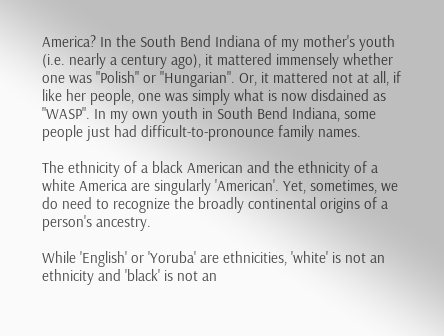America? In the South Bend Indiana of my mother's youth (i.e. nearly a century ago), it mattered immensely whether one was "Polish" or "Hungarian". Or, it mattered not at all, if like her people, one was simply what is now disdained as "WASP". In my own youth in South Bend Indiana, some people just had difficult-to-pronounce family names.

The ethnicity of a black American and the ethnicity of a white America are singularly 'American'. Yet, sometimes, we do need to recognize the broadly continental origins of a person's ancestry.

While 'English' or 'Yoruba' are ethnicities, 'white' is not an ethnicity and 'black' is not an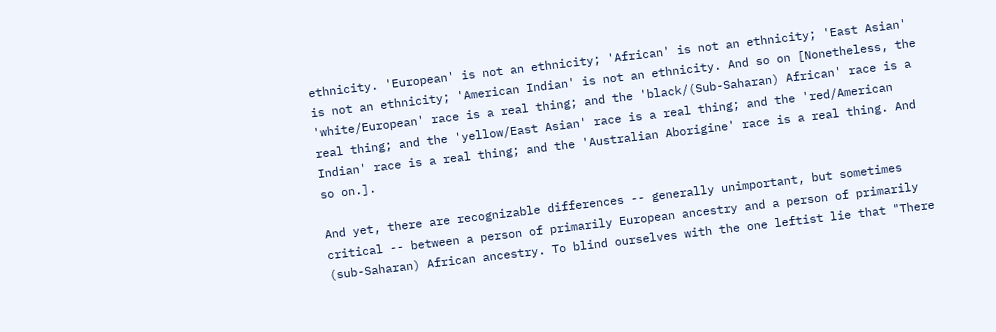ethnicity. 'European' is not an ethnicity; 'African' is not an ethnicity; 'East Asian' is not an ethnicity; 'American Indian' is not an ethnicity. And so on [Nonetheless, the 'white/European' race is a real thing; and the 'black/(Sub-Saharan) African' race is a real thing; and the 'yellow/East Asian' race is a real thing; and the 'red/American Indian' race is a real thing; and the 'Australian Aborigine' race is a real thing. And so on.].

And yet, there are recognizable differences -- generally unimportant, but sometimes critical -- between a person of primarily European ancestry and a person of primarily (sub-Saharan) African ancestry. To blind ourselves with the one leftist lie that "There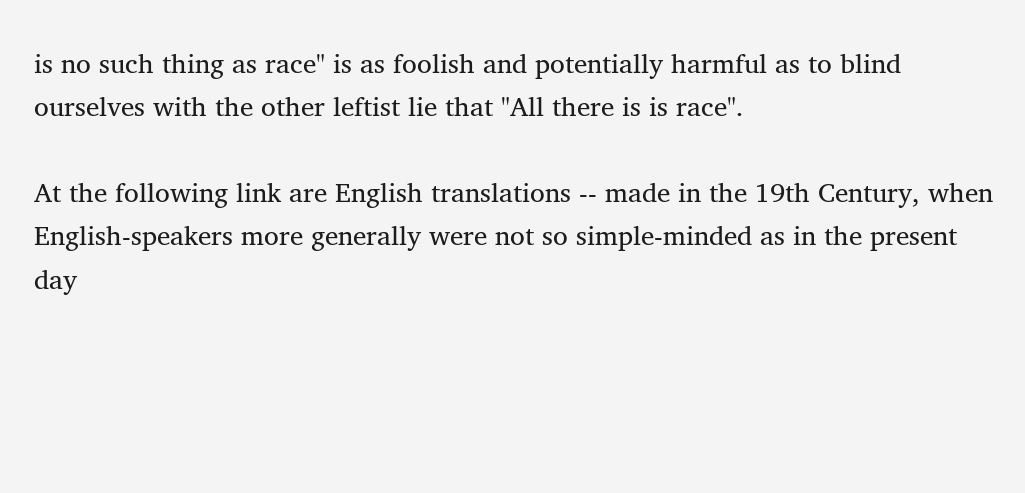is no such thing as race" is as foolish and potentially harmful as to blind ourselves with the other leftist lie that "All there is is race".

At the following link are English translations -- made in the 19th Century, when English-speakers more generally were not so simple-minded as in the present day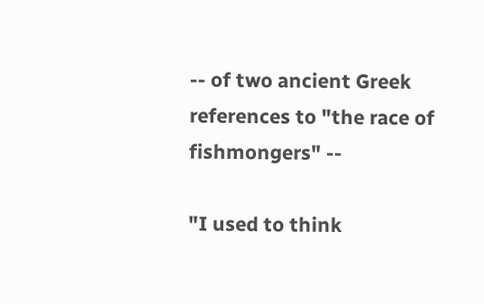-- of two ancient Greek references to "the race of fishmongers" --

"I used to think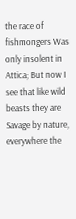the race of fishmongers Was only insolent in Attica; But now I see that like wild beasts they are Savage by nature, everywhere the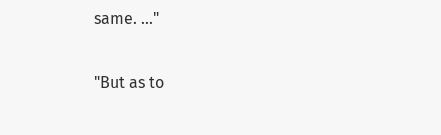same. ..."

"But as to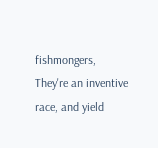fishmongers, They're an inventive race, and yield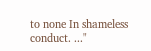to none In shameless conduct. ..."